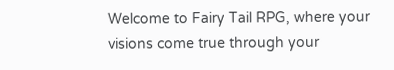Welcome to Fairy Tail RPG, where your visions come true through your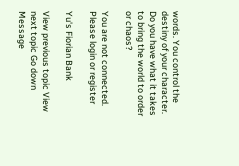words. You control the destiny of your character. Do you have what it takes to bring the world to order or chaos?

You are not connected. Please login or register

Yu's Fiorian Bank

View previous topic View next topic Go down  Message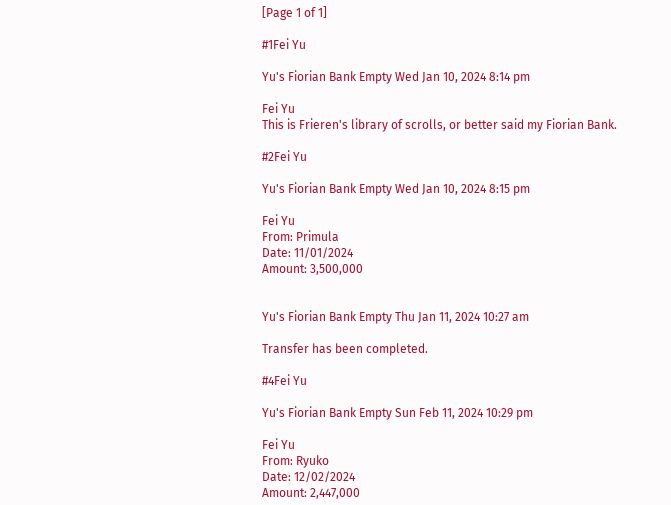[Page 1 of 1]

#1Fei Yu

Yu's Fiorian Bank Empty Wed Jan 10, 2024 8:14 pm

Fei Yu
This is Frieren's library of scrolls, or better said my Fiorian Bank.

#2Fei Yu

Yu's Fiorian Bank Empty Wed Jan 10, 2024 8:15 pm

Fei Yu
From: Primula
Date: 11/01/2024
Amount: 3,500,000


Yu's Fiorian Bank Empty Thu Jan 11, 2024 10:27 am

Transfer has been completed.

#4Fei Yu

Yu's Fiorian Bank Empty Sun Feb 11, 2024 10:29 pm

Fei Yu
From: Ryuko
Date: 12/02/2024
Amount: 2,447,000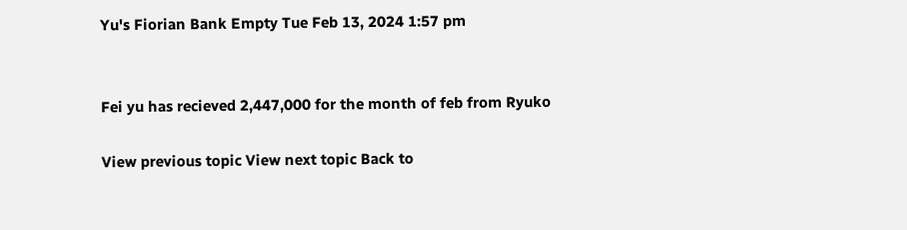Yu's Fiorian Bank Empty Tue Feb 13, 2024 1:57 pm


Fei yu has recieved 2,447,000 for the month of feb from Ryuko

View previous topic View next topic Back to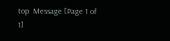top  Message [Page 1 of 1]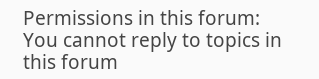Permissions in this forum:
You cannot reply to topics in this forum